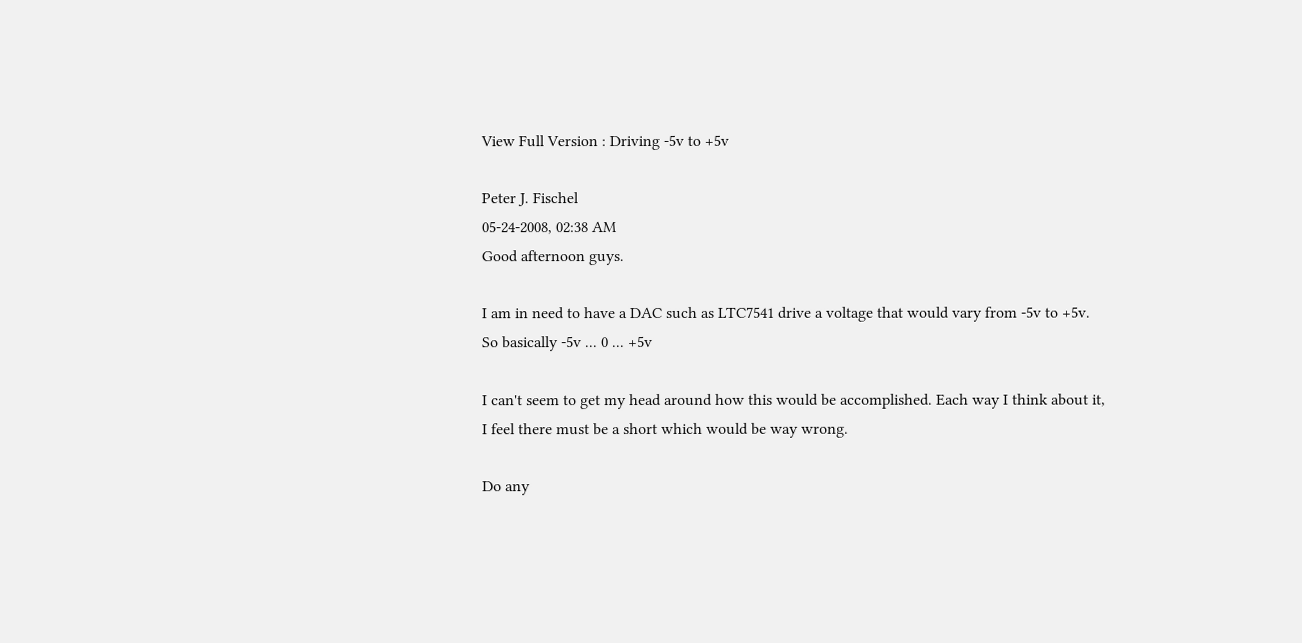View Full Version : Driving -5v to +5v

Peter J. Fischel
05-24-2008, 02:38 AM
Good afternoon guys.

I am in need to have a DAC such as LTC7541 drive a voltage that would vary from -5v to +5v.
So basically -5v ... 0 ... +5v

I can't seem to get my head around how this would be accomplished. Each way I think about it, I feel there must be a short which would be way wrong.

Do any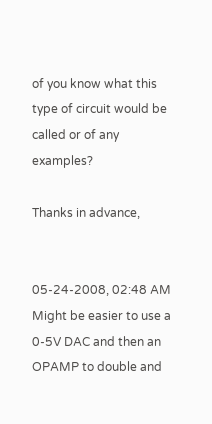of you know what this type of circuit would be called or of any examples?

Thanks in advance,


05-24-2008, 02:48 AM
Might be easier to use a 0-5V DAC and then an OPAMP to double and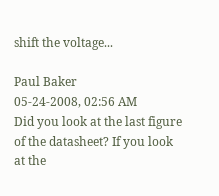shift the voltage...

Paul Baker
05-24-2008, 02:56 AM
Did you look at the last figure of the datasheet? If you look at the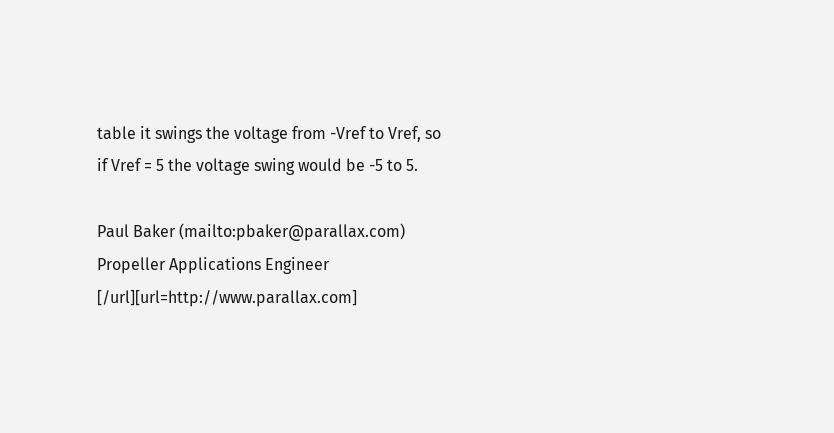table it swings the voltage from -Vref to Vref, so if Vref = 5 the voltage swing would be -5 to 5.

Paul Baker (mailto:pbaker@parallax.com)
Propeller Applications Engineer
[/url][url=http://www.parallax.com]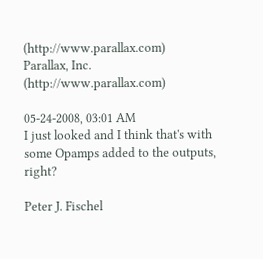(http://www.parallax.com)
Parallax, Inc. (http://www.parallax.com)

05-24-2008, 03:01 AM
I just looked and I think that's with some Opamps added to the outputs, right?

Peter J. Fischel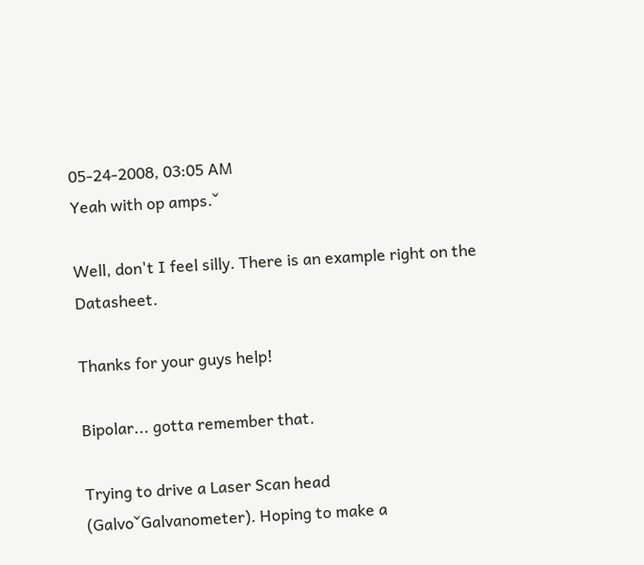05-24-2008, 03:05 AM
Yeah with op amps.ˇ

Well, don't I feel silly. There is an example right on the Datasheet.

Thanks for your guys help!

Bipolar... gotta remember that.

Trying to drive a Laser Scan head (GalvoˇGalvanometer). Hoping to make a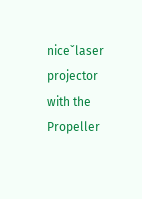niceˇlaser projector with the Propeller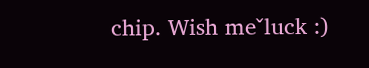chip. Wish meˇluck :)